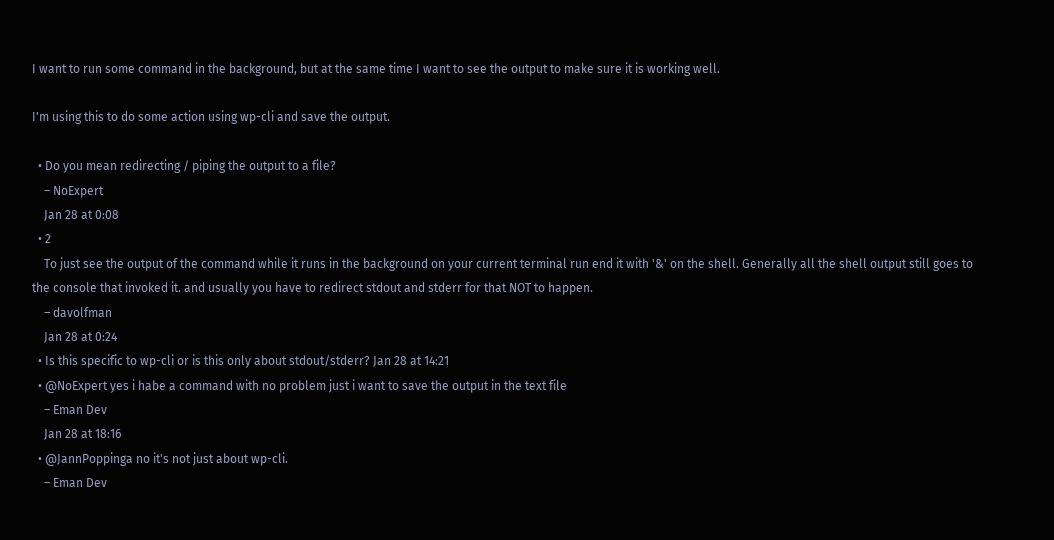I want to run some command in the background, but at the same time I want to see the output to make sure it is working well.

I'm using this to do some action using wp-cli and save the output.

  • Do you mean redirecting / piping the output to a file?
    – NoExpert
    Jan 28 at 0:08
  • 2
    To just see the output of the command while it runs in the background on your current terminal run end it with '&' on the shell. Generally all the shell output still goes to the console that invoked it. and usually you have to redirect stdout and stderr for that NOT to happen.
    – davolfman
    Jan 28 at 0:24
  • Is this specific to wp-cli or is this only about stdout/stderr? Jan 28 at 14:21
  • @NoExpert yes i habe a command with no problem just i want to save the output in the text file
    – Eman Dev
    Jan 28 at 18:16
  • @JannPoppinga no it's not just about wp-cli.
    – Eman Dev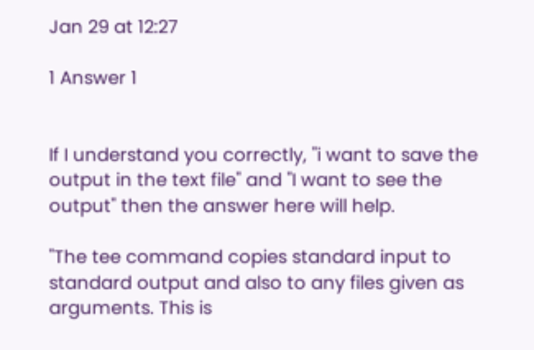Jan 29 at 12:27

1 Answer 1


If I understand you correctly, "i want to save the output in the text file" and "I want to see the output" then the answer here will help.

"The tee command copies standard input to standard output and also to any files given as arguments. This is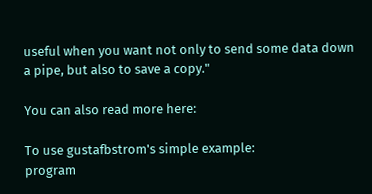useful when you want not only to send some data down a pipe, but also to save a copy."

You can also read more here:

To use gustafbstrom's simple example:
program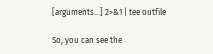[arguments...] 2>&1 | tee outfile

So, you can see the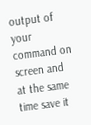output of your command on screen and at the same time save it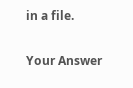in a file.

Your Answer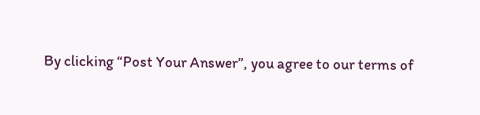By clicking “Post Your Answer”, you agree to our terms of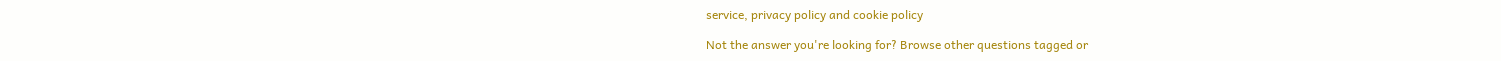service, privacy policy and cookie policy

Not the answer you're looking for? Browse other questions tagged or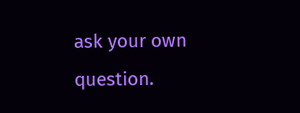ask your own question.